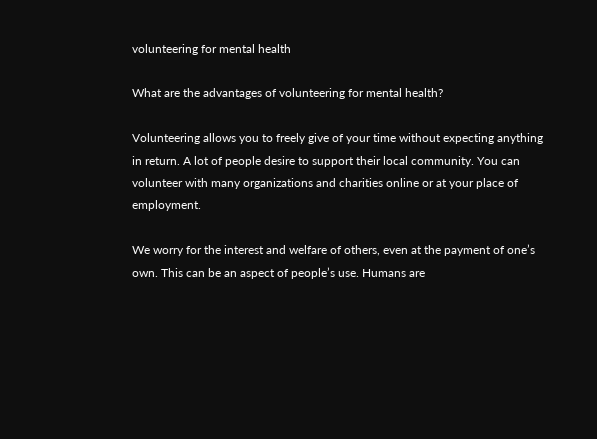volunteering for mental health

What are the advantages of volunteering for mental health?

Volunteering allows you to freely give of your time without expecting anything in return. A lot of people desire to support their local community. You can volunteer with many organizations and charities online or at your place of employment.

We worry for the interest and welfare of others, even at the payment of one’s own. This can be an aspect of people’s use. Humans are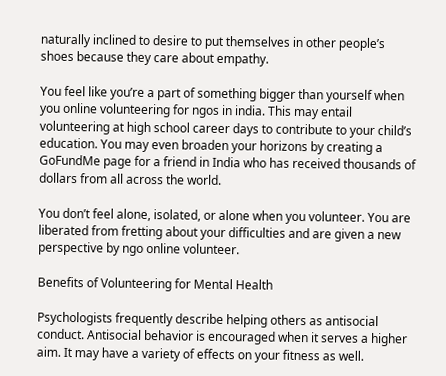naturally inclined to desire to put themselves in other people’s shoes because they care about empathy.

You feel like you’re a part of something bigger than yourself when you online volunteering for ngos in india. This may entail volunteering at high school career days to contribute to your child’s education. You may even broaden your horizons by creating a GoFundMe page for a friend in India who has received thousands of dollars from all across the world.

You don’t feel alone, isolated, or alone when you volunteer. You are liberated from fretting about your difficulties and are given a new perspective by ngo online volunteer.

Benefits of Volunteering for Mental Health

Psychologists frequently describe helping others as antisocial conduct. Antisocial behavior is encouraged when it serves a higher aim. It may have a variety of effects on your fitness as well.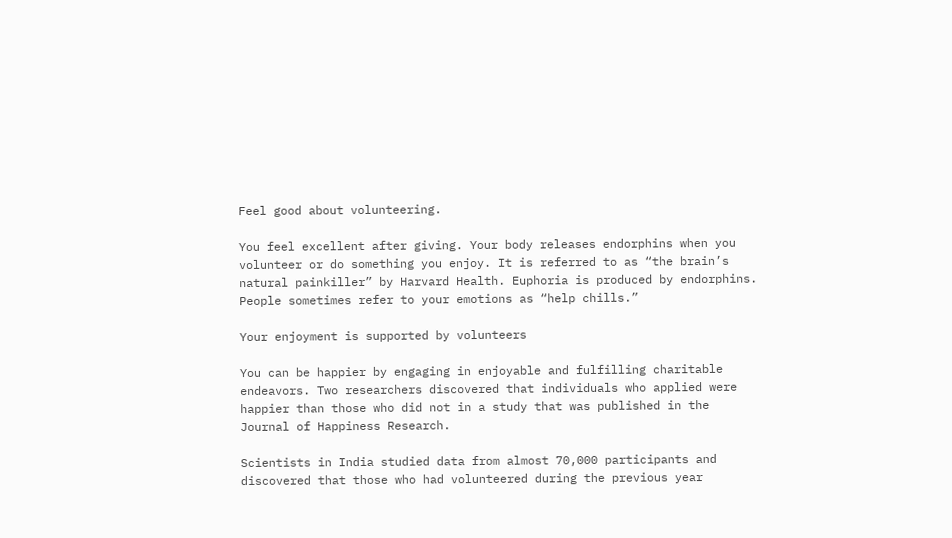Feel good about volunteering.

You feel excellent after giving. Your body releases endorphins when you volunteer or do something you enjoy. It is referred to as “the brain’s natural painkiller” by Harvard Health. Euphoria is produced by endorphins. People sometimes refer to your emotions as “help chills.”

Your enjoyment is supported by volunteers

You can be happier by engaging in enjoyable and fulfilling charitable endeavors. Two researchers discovered that individuals who applied were happier than those who did not in a study that was published in the Journal of Happiness Research.

Scientists in India studied data from almost 70,000 participants and discovered that those who had volunteered during the previous year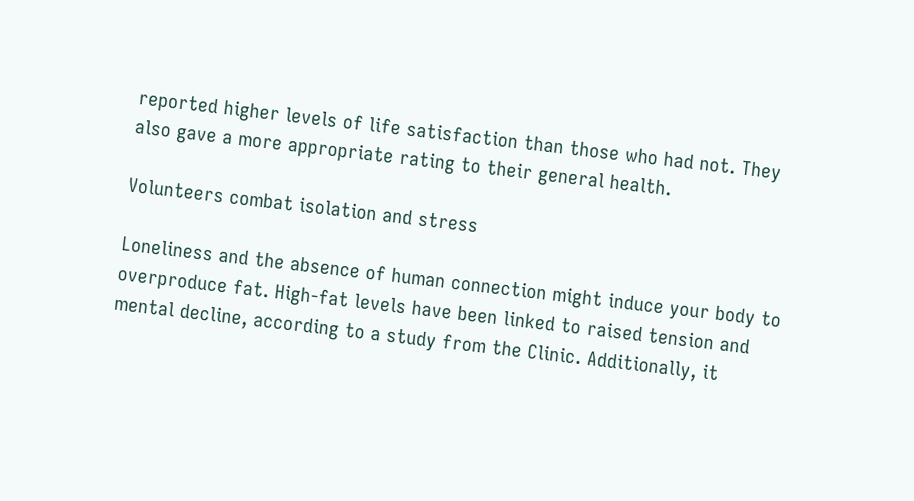reported higher levels of life satisfaction than those who had not. They also gave a more appropriate rating to their general health.

Volunteers combat isolation and stress

Loneliness and the absence of human connection might induce your body to overproduce fat. High-fat levels have been linked to raised tension and mental decline, according to a study from the Clinic. Additionally, it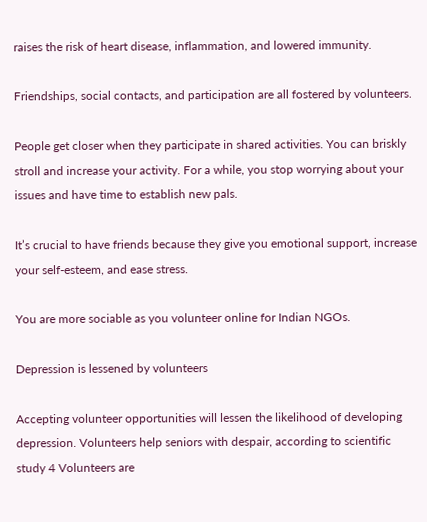raises the risk of heart disease, inflammation, and lowered immunity.

Friendships, social contacts, and participation are all fostered by volunteers.

People get closer when they participate in shared activities. You can briskly stroll and increase your activity. For a while, you stop worrying about your issues and have time to establish new pals.

It’s crucial to have friends because they give you emotional support, increase your self-esteem, and ease stress.

You are more sociable as you volunteer online for Indian NGOs.

Depression is lessened by volunteers

Accepting volunteer opportunities will lessen the likelihood of developing depression. Volunteers help seniors with despair, according to scientific study 4 Volunteers are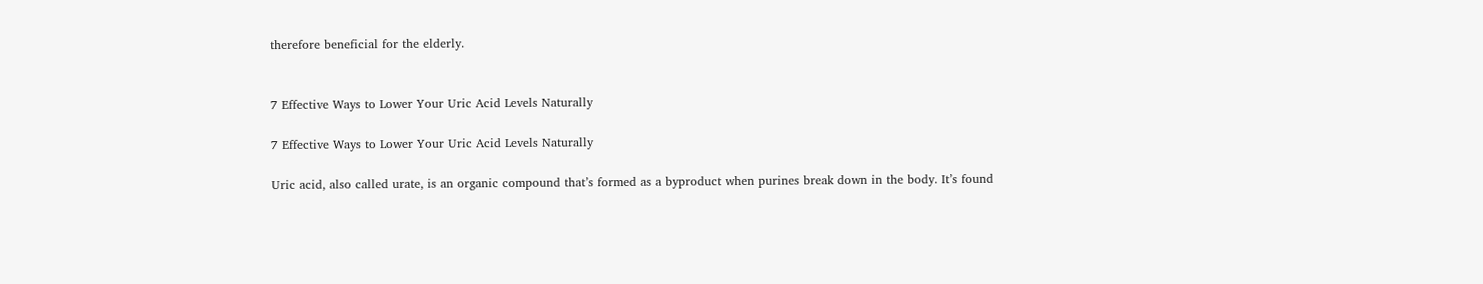therefore beneficial for the elderly.


7 Effective Ways to Lower Your Uric Acid Levels Naturally

7 Effective Ways to Lower Your Uric Acid Levels Naturally

Uric acid, also called urate, is an organic compound that’s formed as a byproduct when purines break down in the body. It’s found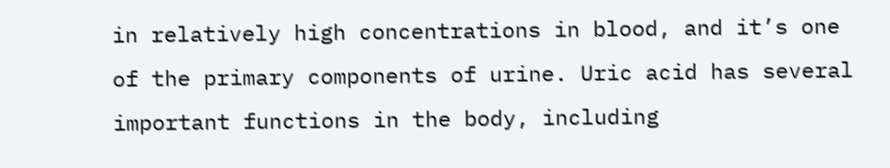in relatively high concentrations in blood, and it’s one of the primary components of urine. Uric acid has several important functions in the body, including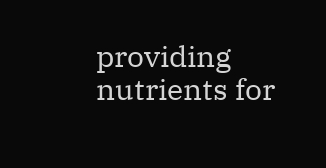providing nutrients for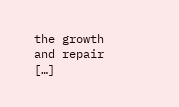the growth and repair […]